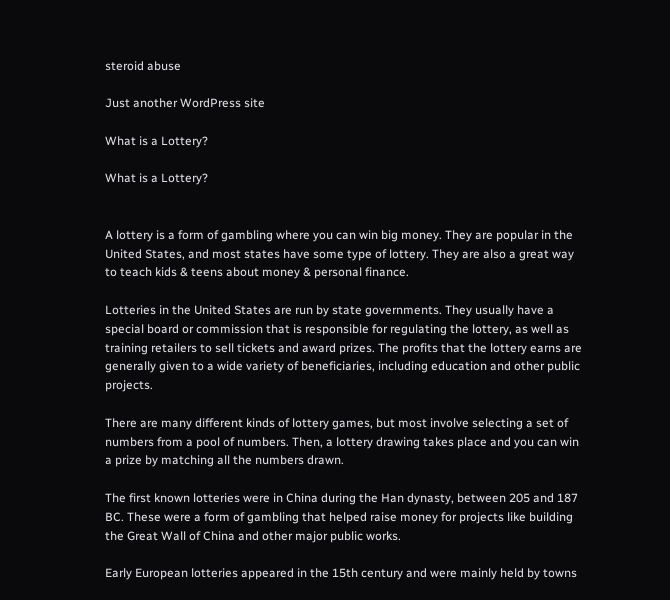steroid abuse

Just another WordPress site

What is a Lottery?

What is a Lottery?


A lottery is a form of gambling where you can win big money. They are popular in the United States, and most states have some type of lottery. They are also a great way to teach kids & teens about money & personal finance.

Lotteries in the United States are run by state governments. They usually have a special board or commission that is responsible for regulating the lottery, as well as training retailers to sell tickets and award prizes. The profits that the lottery earns are generally given to a wide variety of beneficiaries, including education and other public projects.

There are many different kinds of lottery games, but most involve selecting a set of numbers from a pool of numbers. Then, a lottery drawing takes place and you can win a prize by matching all the numbers drawn.

The first known lotteries were in China during the Han dynasty, between 205 and 187 BC. These were a form of gambling that helped raise money for projects like building the Great Wall of China and other major public works.

Early European lotteries appeared in the 15th century and were mainly held by towns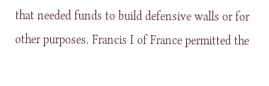that needed funds to build defensive walls or for other purposes. Francis I of France permitted the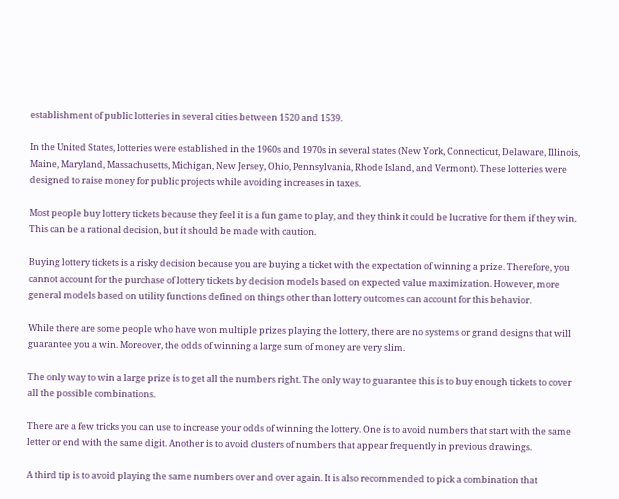establishment of public lotteries in several cities between 1520 and 1539.

In the United States, lotteries were established in the 1960s and 1970s in several states (New York, Connecticut, Delaware, Illinois, Maine, Maryland, Massachusetts, Michigan, New Jersey, Ohio, Pennsylvania, Rhode Island, and Vermont). These lotteries were designed to raise money for public projects while avoiding increases in taxes.

Most people buy lottery tickets because they feel it is a fun game to play, and they think it could be lucrative for them if they win. This can be a rational decision, but it should be made with caution.

Buying lottery tickets is a risky decision because you are buying a ticket with the expectation of winning a prize. Therefore, you cannot account for the purchase of lottery tickets by decision models based on expected value maximization. However, more general models based on utility functions defined on things other than lottery outcomes can account for this behavior.

While there are some people who have won multiple prizes playing the lottery, there are no systems or grand designs that will guarantee you a win. Moreover, the odds of winning a large sum of money are very slim.

The only way to win a large prize is to get all the numbers right. The only way to guarantee this is to buy enough tickets to cover all the possible combinations.

There are a few tricks you can use to increase your odds of winning the lottery. One is to avoid numbers that start with the same letter or end with the same digit. Another is to avoid clusters of numbers that appear frequently in previous drawings.

A third tip is to avoid playing the same numbers over and over again. It is also recommended to pick a combination that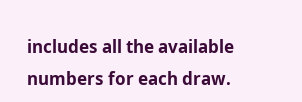includes all the available numbers for each draw.